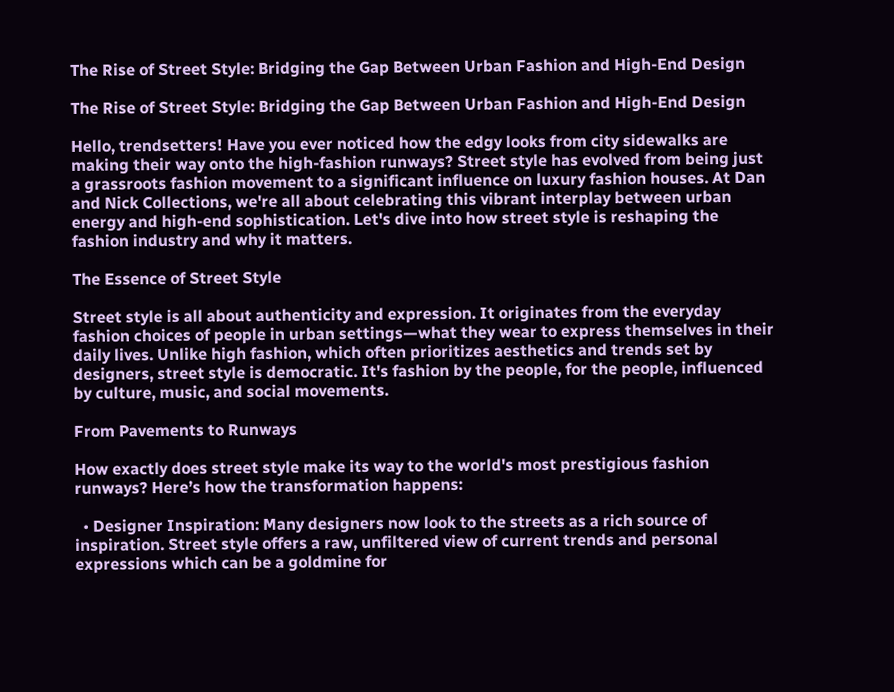The Rise of Street Style: Bridging the Gap Between Urban Fashion and High-End Design

The Rise of Street Style: Bridging the Gap Between Urban Fashion and High-End Design

Hello, trendsetters! Have you ever noticed how the edgy looks from city sidewalks are making their way onto the high-fashion runways? Street style has evolved from being just a grassroots fashion movement to a significant influence on luxury fashion houses. At Dan and Nick Collections, we're all about celebrating this vibrant interplay between urban energy and high-end sophistication. Let's dive into how street style is reshaping the fashion industry and why it matters.

The Essence of Street Style

Street style is all about authenticity and expression. It originates from the everyday fashion choices of people in urban settings—what they wear to express themselves in their daily lives. Unlike high fashion, which often prioritizes aesthetics and trends set by designers, street style is democratic. It's fashion by the people, for the people, influenced by culture, music, and social movements.

From Pavements to Runways

How exactly does street style make its way to the world's most prestigious fashion runways? Here’s how the transformation happens:

  • Designer Inspiration: Many designers now look to the streets as a rich source of inspiration. Street style offers a raw, unfiltered view of current trends and personal expressions which can be a goldmine for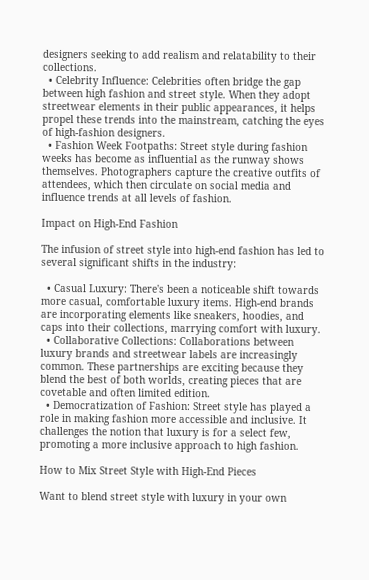designers seeking to add realism and relatability to their collections.
  • Celebrity Influence: Celebrities often bridge the gap between high fashion and street style. When they adopt streetwear elements in their public appearances, it helps propel these trends into the mainstream, catching the eyes of high-fashion designers.
  • Fashion Week Footpaths: Street style during fashion weeks has become as influential as the runway shows themselves. Photographers capture the creative outfits of attendees, which then circulate on social media and influence trends at all levels of fashion.

Impact on High-End Fashion

The infusion of street style into high-end fashion has led to several significant shifts in the industry:

  • Casual Luxury: There's been a noticeable shift towards more casual, comfortable luxury items. High-end brands are incorporating elements like sneakers, hoodies, and caps into their collections, marrying comfort with luxury.
  • Collaborative Collections: Collaborations between luxury brands and streetwear labels are increasingly common. These partnerships are exciting because they blend the best of both worlds, creating pieces that are covetable and often limited edition.
  • Democratization of Fashion: Street style has played a role in making fashion more accessible and inclusive. It challenges the notion that luxury is for a select few, promoting a more inclusive approach to high fashion.

How to Mix Street Style with High-End Pieces

Want to blend street style with luxury in your own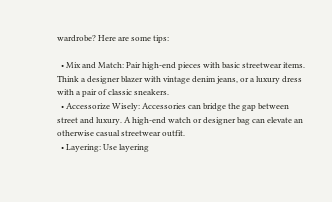wardrobe? Here are some tips:

  • Mix and Match: Pair high-end pieces with basic streetwear items. Think a designer blazer with vintage denim jeans, or a luxury dress with a pair of classic sneakers.
  • Accessorize Wisely: Accessories can bridge the gap between street and luxury. A high-end watch or designer bag can elevate an otherwise casual streetwear outfit.
  • Layering: Use layering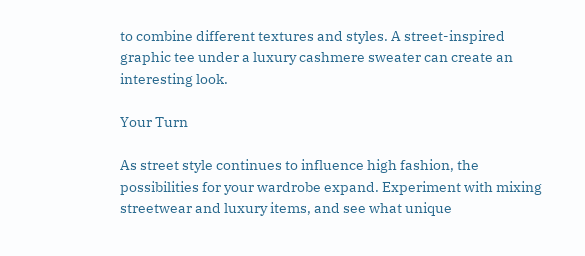to combine different textures and styles. A street-inspired graphic tee under a luxury cashmere sweater can create an interesting look.

Your Turn

As street style continues to influence high fashion, the possibilities for your wardrobe expand. Experiment with mixing streetwear and luxury items, and see what unique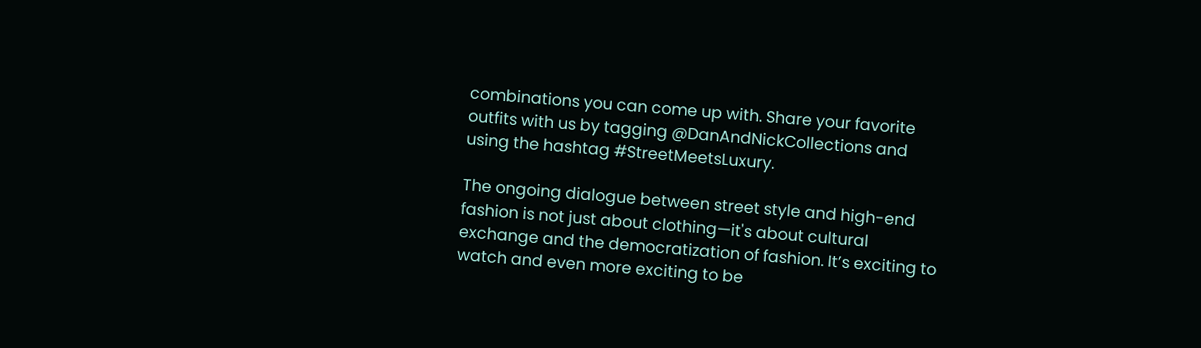combinations you can come up with. Share your favorite outfits with us by tagging @DanAndNickCollections and using the hashtag #StreetMeetsLuxury.

The ongoing dialogue between street style and high-end fashion is not just about clothing—it's about cultural exchange and the democratization of fashion. It’s exciting to watch and even more exciting to be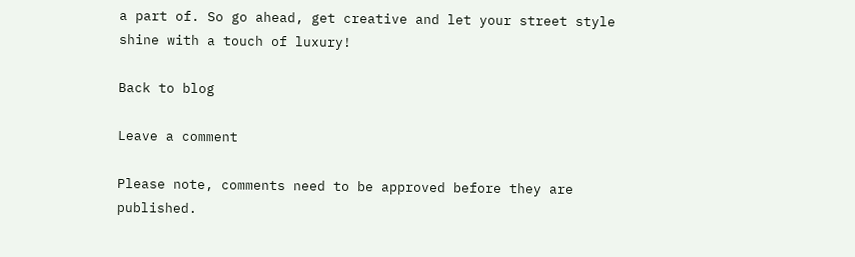a part of. So go ahead, get creative and let your street style shine with a touch of luxury!

Back to blog

Leave a comment

Please note, comments need to be approved before they are published.